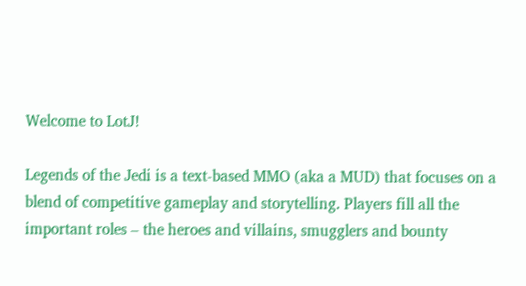Welcome to LotJ!

Legends of the Jedi is a text-based MMO (aka a MUD) that focuses on a blend of competitive gameplay and storytelling. Players fill all the important roles – the heroes and villains, smugglers and bounty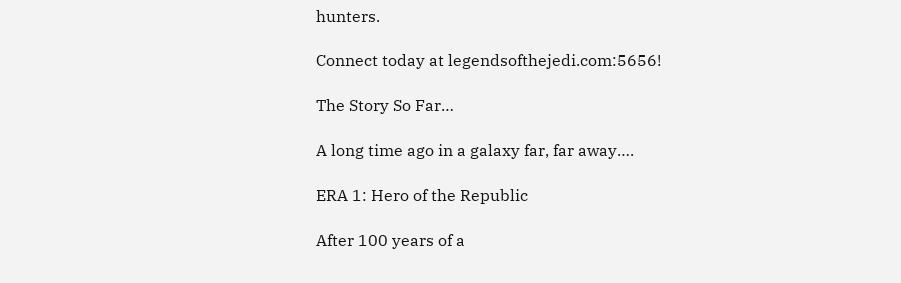hunters.

Connect today at legendsofthejedi.com:5656!

The Story So Far…

A long time ago in a galaxy far, far away….

ERA 1: Hero of the Republic

After 100 years of a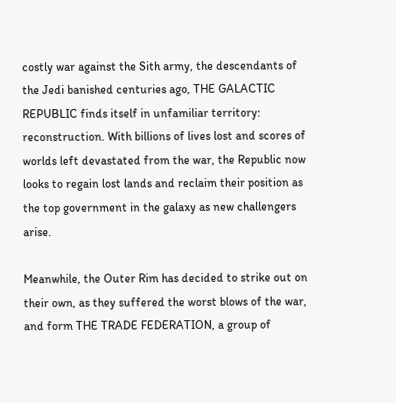costly war against the Sith army, the descendants of the Jedi banished centuries ago, THE GALACTIC REPUBLIC finds itself in unfamiliar territory: reconstruction. With billions of lives lost and scores of worlds left devastated from the war, the Republic now looks to regain lost lands and reclaim their position as the top government in the galaxy as new challengers arise.

Meanwhile, the Outer Rim has decided to strike out on their own, as they suffered the worst blows of the war, and form THE TRADE FEDERATION, a group of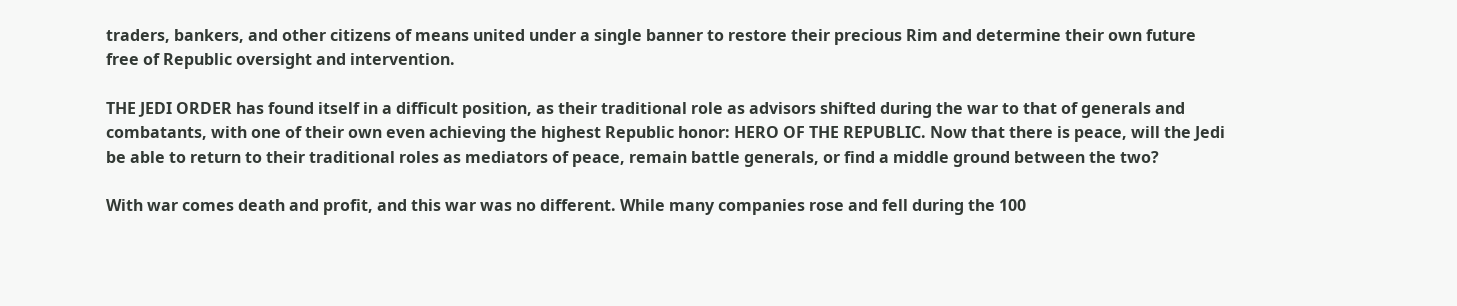traders, bankers, and other citizens of means united under a single banner to restore their precious Rim and determine their own future free of Republic oversight and intervention.

THE JEDI ORDER has found itself in a difficult position, as their traditional role as advisors shifted during the war to that of generals and combatants, with one of their own even achieving the highest Republic honor: HERO OF THE REPUBLIC. Now that there is peace, will the Jedi be able to return to their traditional roles as mediators of peace, remain battle generals, or find a middle ground between the two?

With war comes death and profit, and this war was no different. While many companies rose and fell during the 100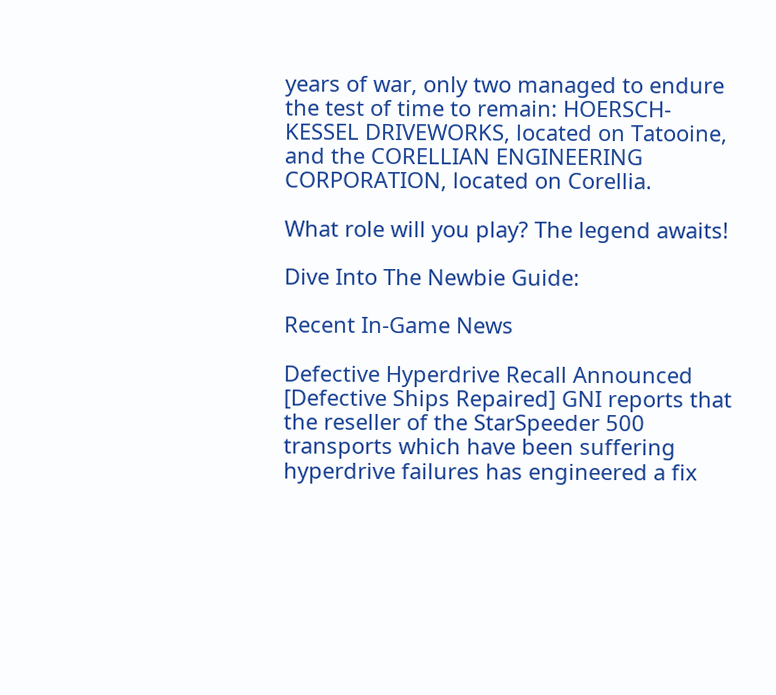years of war, only two managed to endure the test of time to remain: HOERSCH-KESSEL DRIVEWORKS, located on Tatooine, and the CORELLIAN ENGINEERING CORPORATION, located on Corellia.

What role will you play? The legend awaits!

Dive Into The Newbie Guide:

Recent In-Game News

Defective Hyperdrive Recall Announced
[Defective Ships Repaired] GNI reports that the reseller of the StarSpeeder 500 transports which have been suffering hyperdrive failures has engineered a fix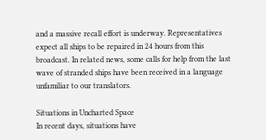and a massive recall effort is underway. Representatives expect all ships to be repaired in 24 hours from this broadcast. In related news, some calls for help from the last wave of stranded ships have been received in a language unfamiliar to our translators.

Situations in Uncharted Space
In recent days, situations have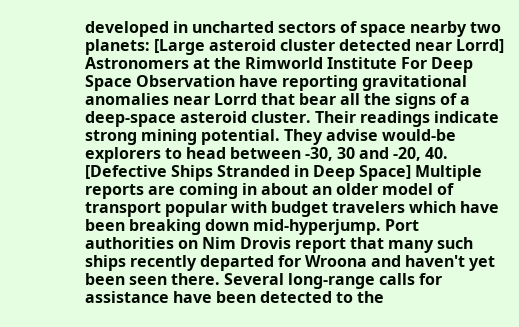developed in uncharted sectors of space nearby two planets: [Large asteroid cluster detected near Lorrd] Astronomers at the Rimworld Institute For Deep Space Observation have reporting gravitational anomalies near Lorrd that bear all the signs of a deep-space asteroid cluster. Their readings indicate strong mining potential. They advise would-be explorers to head between -30, 30 and -20, 40. [Defective Ships Stranded in Deep Space] Multiple reports are coming in about an older model of transport popular with budget travelers which have been breaking down mid-hyperjump. Port authorities on Nim Drovis report that many such ships recently departed for Wroona and haven't yet been seen there. Several long-range calls for assistance have been detected to the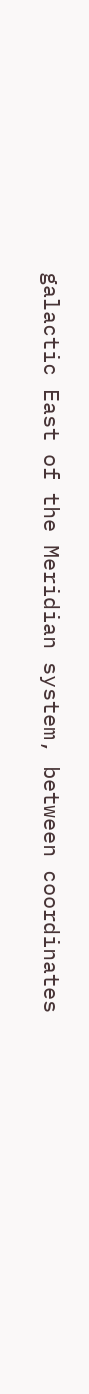galactic East of the Meridian system, between coordinates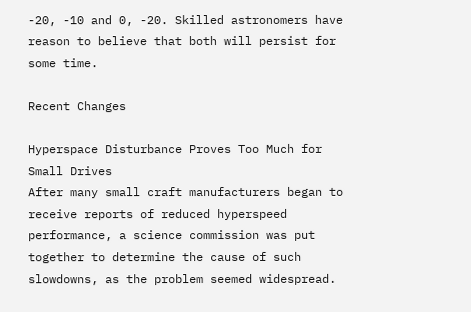-20, -10 and 0, -20. Skilled astronomers have reason to believe that both will persist for some time.

Recent Changes

Hyperspace Disturbance Proves Too Much for Small Drives
After many small craft manufacturers began to receive reports of reduced hyperspeed performance, a science commission was put together to determine the cause of such slowdowns, as the problem seemed widespread.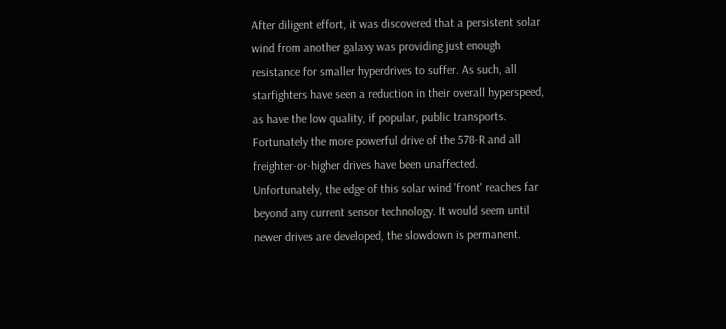After diligent effort, it was discovered that a persistent solar wind from another galaxy was providing just enough resistance for smaller hyperdrives to suffer. As such, all starfighters have seen a reduction in their overall hyperspeed, as have the low quality, if popular, public transports. Fortunately the more powerful drive of the 578-R and all freighter-or-higher drives have been unaffected. Unfortunately, the edge of this solar wind 'front' reaches far beyond any current sensor technology. It would seem until newer drives are developed, the slowdown is permanent.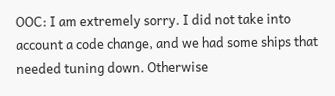OOC: I am extremely sorry. I did not take into account a code change, and we had some ships that needed tuning down. Otherwise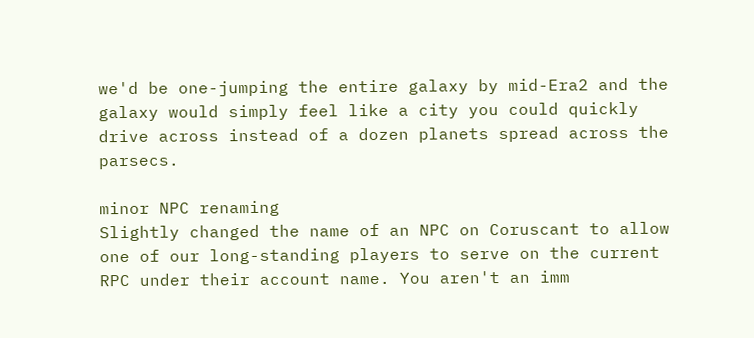we'd be one-jumping the entire galaxy by mid-Era2 and the galaxy would simply feel like a city you could quickly drive across instead of a dozen planets spread across the parsecs.

minor NPC renaming
Slightly changed the name of an NPC on Coruscant to allow one of our long-standing players to serve on the current RPC under their account name. You aren't an imm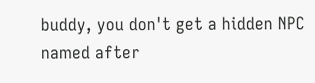buddy, you don't get a hidden NPC named after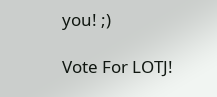you! ;)

Vote For LOTJ!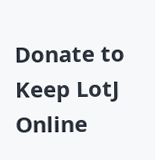Donate to Keep LotJ Online